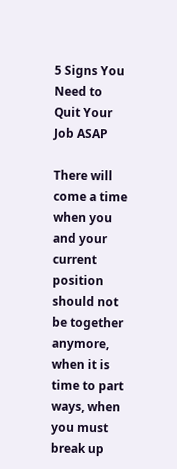5 Signs You Need to Quit Your Job ASAP

There will come a time when you and your current position should not be together anymore, when it is time to part ways, when you must break up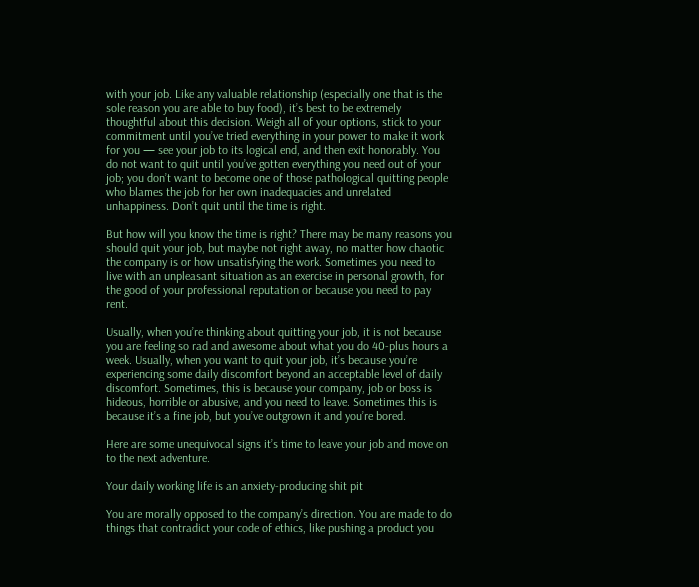with your job. Like any valuable relationship (especially one that is the sole reason you are able to buy food), it’s best to be extremely thoughtful about this decision. Weigh all of your options, stick to your commitment until you’ve tried everything in your power to make it work for you — see your job to its logical end, and then exit honorably. You do not want to quit until you’ve gotten everything you need out of your job; you don’t want to become one of those pathological quitting people who blames the job for her own inadequacies and unrelated unhappiness. Don’t quit until the time is right.

But how will you know the time is right? There may be many reasons you should quit your job, but maybe not right away, no matter how chaotic the company is or how unsatisfying the work. Sometimes you need to live with an unpleasant situation as an exercise in personal growth, for the good of your professional reputation or because you need to pay rent.

Usually, when you’re thinking about quitting your job, it is not because you are feeling so rad and awesome about what you do 40-plus hours a week. Usually, when you want to quit your job, it’s because you’re experiencing some daily discomfort beyond an acceptable level of daily discomfort. Sometimes, this is because your company, job or boss is hideous, horrible or abusive, and you need to leave. Sometimes this is because it’s a fine job, but you’ve outgrown it and you’re bored.

Here are some unequivocal signs it’s time to leave your job and move on to the next adventure.

Your daily working life is an anxiety-producing shit pit

You are morally opposed to the company’s direction. You are made to do things that contradict your code of ethics, like pushing a product you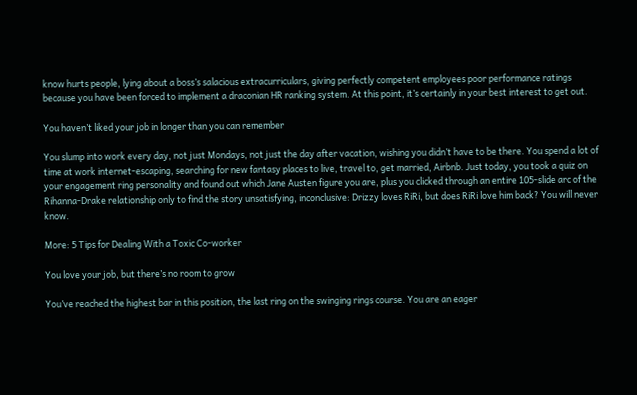know hurts people, lying about a boss’s salacious extracurriculars, giving perfectly competent employees poor performance ratings because you have been forced to implement a draconian HR ranking system. At this point, it’s certainly in your best interest to get out.

You haven’t liked your job in longer than you can remember

You slump into work every day, not just Mondays, not just the day after vacation, wishing you didn’t have to be there. You spend a lot of time at work internet-escaping, searching for new fantasy places to live, travel to, get married, Airbnb. Just today, you took a quiz on your engagement ring personality and found out which Jane Austen figure you are, plus you clicked through an entire 105-slide arc of the Rihanna-Drake relationship only to find the story unsatisfying, inconclusive: Drizzy loves RiRi, but does RiRi love him back? You will never know.

More: 5 Tips for Dealing With a Toxic Co-worker

You love your job, but there’s no room to grow

You’ve reached the highest bar in this position, the last ring on the swinging rings course. You are an eager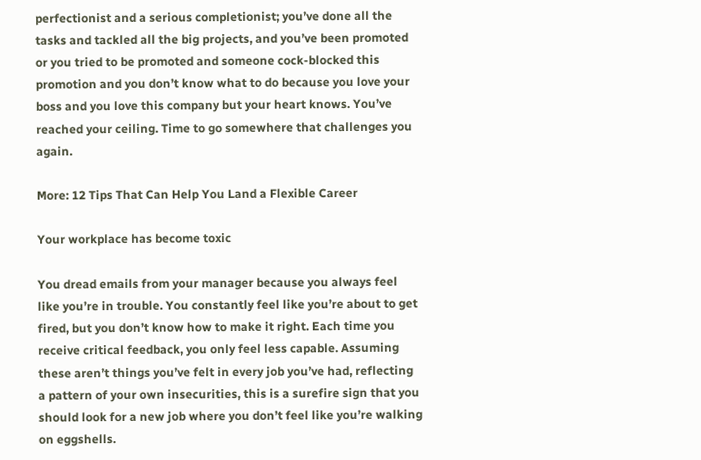perfectionist and a serious completionist; you’ve done all the tasks and tackled all the big projects, and you’ve been promoted or you tried to be promoted and someone cock-blocked this promotion and you don’t know what to do because you love your boss and you love this company but your heart knows. You’ve reached your ceiling. Time to go somewhere that challenges you again.

More: 12 Tips That Can Help You Land a Flexible Career

Your workplace has become toxic

You dread emails from your manager because you always feel like you’re in trouble. You constantly feel like you’re about to get fired, but you don’t know how to make it right. Each time you receive critical feedback, you only feel less capable. Assuming these aren’t things you’ve felt in every job you’ve had, reflecting a pattern of your own insecurities, this is a surefire sign that you should look for a new job where you don’t feel like you’re walking on eggshells.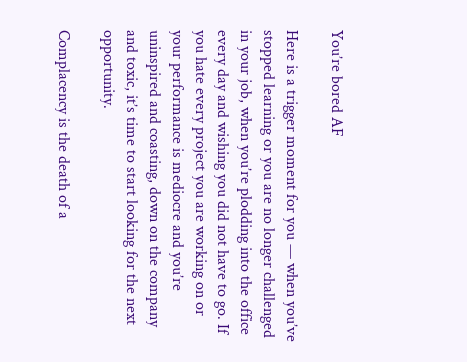You’re bored AF

Here is a trigger moment for you — when you’ve stopped learning or you are no longer challenged in your job, when you’re plodding into the office every day and wishing you did not have to go. If you hate every project you are working on or your performance is mediocre and you’re uninspired and coasting, down on the company and toxic, it’s time to start looking for the next opportunity.

Complacency is the death of a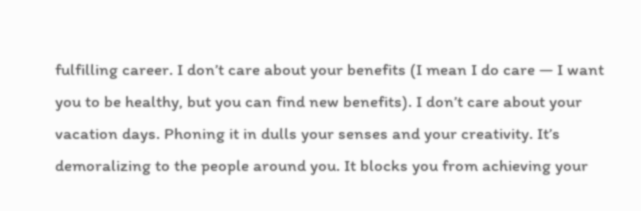fulfilling career. I don’t care about your benefits (I mean I do care — I want you to be healthy, but you can find new benefits). I don’t care about your vacation days. Phoning it in dulls your senses and your creativity. It’s demoralizing to the people around you. It blocks you from achieving your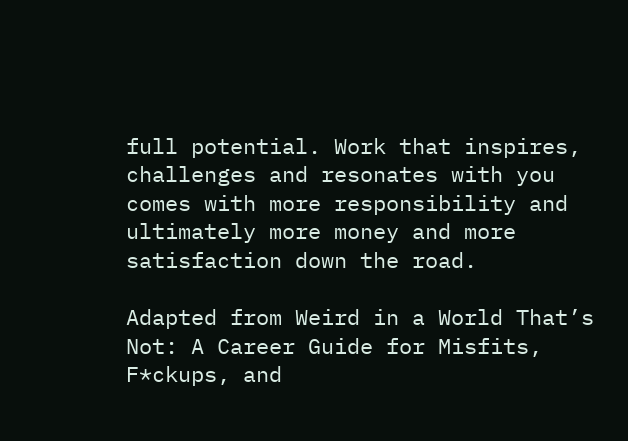full potential. Work that inspires, challenges and resonates with you comes with more responsibility and ultimately more money and more satisfaction down the road.

Adapted from Weird in a World That’s Not: A Career Guide for Misfits, F*ckups, and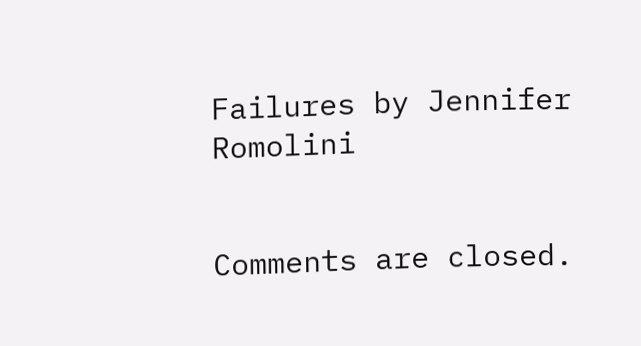Failures by Jennifer Romolini


Comments are closed.